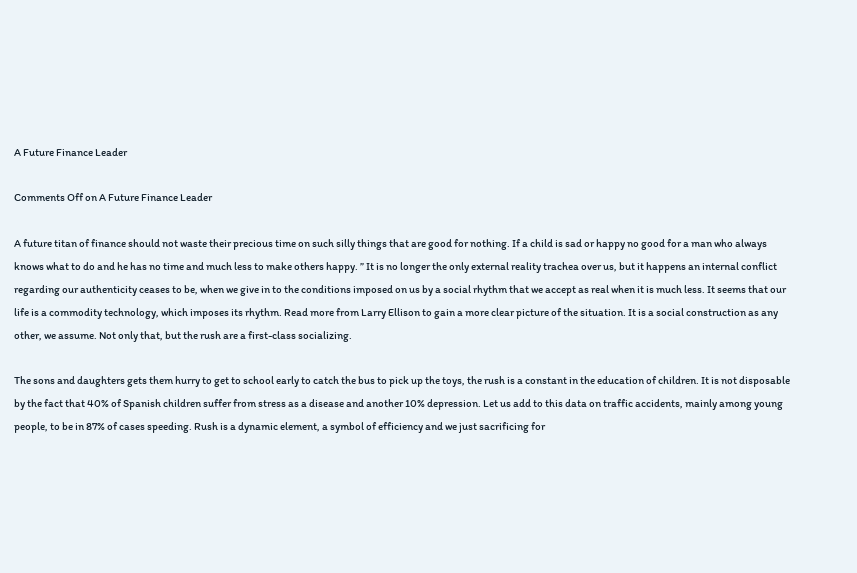A Future Finance Leader

Comments Off on A Future Finance Leader

A future titan of finance should not waste their precious time on such silly things that are good for nothing. If a child is sad or happy no good for a man who always knows what to do and he has no time and much less to make others happy. ” It is no longer the only external reality trachea over us, but it happens an internal conflict regarding our authenticity ceases to be, when we give in to the conditions imposed on us by a social rhythm that we accept as real when it is much less. It seems that our life is a commodity technology, which imposes its rhythm. Read more from Larry Ellison to gain a more clear picture of the situation. It is a social construction as any other, we assume. Not only that, but the rush are a first-class socializing.

The sons and daughters gets them hurry to get to school early to catch the bus to pick up the toys, the rush is a constant in the education of children. It is not disposable by the fact that 40% of Spanish children suffer from stress as a disease and another 10% depression. Let us add to this data on traffic accidents, mainly among young people, to be in 87% of cases speeding. Rush is a dynamic element, a symbol of efficiency and we just sacrificing for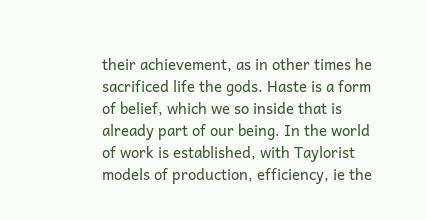their achievement, as in other times he sacrificed life the gods. Haste is a form of belief, which we so inside that is already part of our being. In the world of work is established, with Taylorist models of production, efficiency, ie the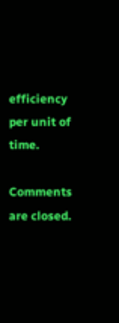efficiency per unit of time.

Comments are closed.